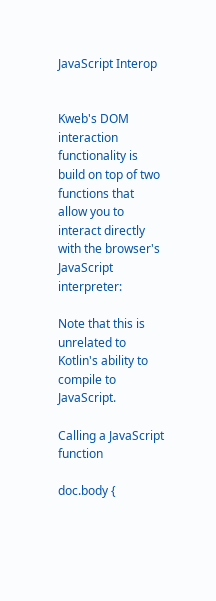JavaScript Interop


Kweb's DOM interaction functionality is build on top of two functions that allow you to interact directly with the browser's JavaScript interpreter:

Note that this is unrelated to Kotlin's ability to compile to JavaScript.

Calling a JavaScript function

doc.body {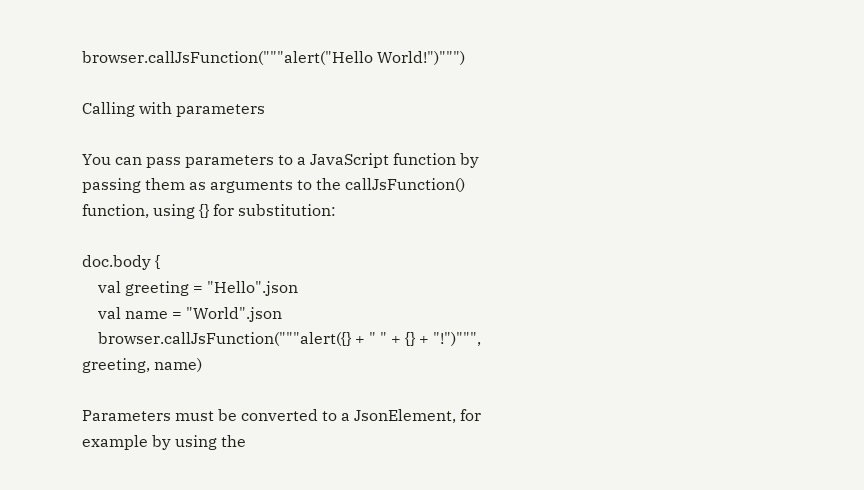browser.callJsFunction("""alert("Hello World!")""")

Calling with parameters

You can pass parameters to a JavaScript function by passing them as arguments to the callJsFunction() function, using {} for substitution:

doc.body {
    val greeting = "Hello".json
    val name = "World".json
    browser.callJsFunction("""alert({} + " " + {} + "!")""", greeting, name)

Parameters must be converted to a JsonElement, for example by using the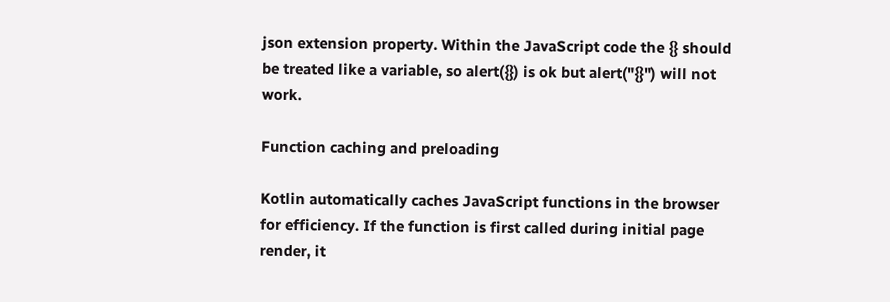json extension property. Within the JavaScript code the {} should be treated like a variable, so alert({}) is ok but alert("{}") will not work.

Function caching and preloading

Kotlin automatically caches JavaScript functions in the browser for efficiency. If the function is first called during initial page render, it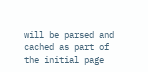will be parsed and cached as part of the initial page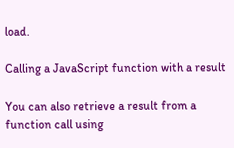load.

Calling a JavaScript function with a result

You can also retrieve a result from a function call using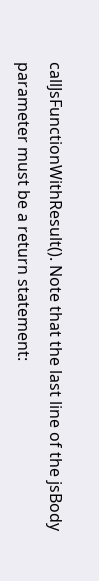callJsFunctionWithResult(). Note that the last line of the jsBody parameter must be a return statement: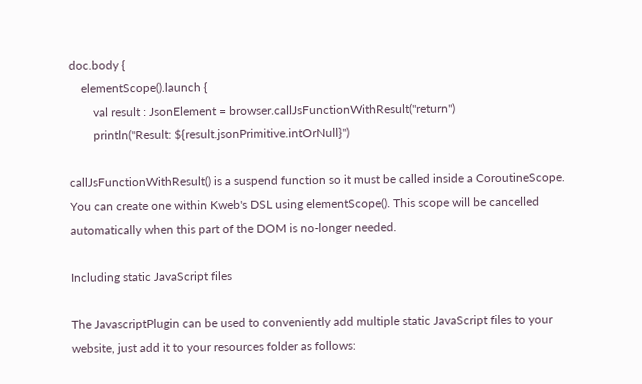doc.body {
    elementScope().launch {
        val result : JsonElement = browser.callJsFunctionWithResult("return")
        println("Result: ${result.jsonPrimitive.intOrNull}")

callJsFunctionWithResult() is a suspend function so it must be called inside a CoroutineScope. You can create one within Kweb's DSL using elementScope(). This scope will be cancelled automatically when this part of the DOM is no-longer needed.

Including static JavaScript files

The JavascriptPlugin can be used to conveniently add multiple static JavaScript files to your website, just add it to your resources folder as follows: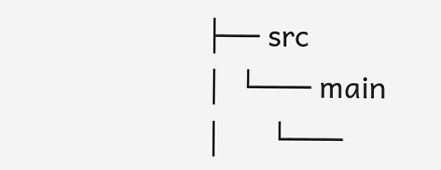├── src
│  └─── main
│      └───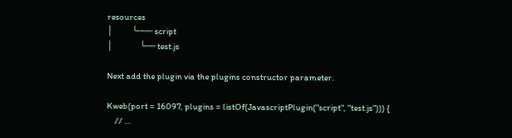resources
│          └─── script
│              └── test.js

Next add the plugin via the plugins constructor parameter.

Kweb(port = 16097, plugins = listOf(JavascriptPlugin("script", "test.js"))) {
    // ...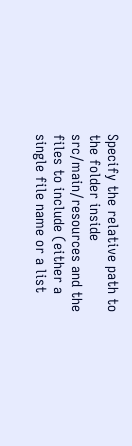Specify the relative path to the folder inside src/main/resources and the files to include (either a single file name or a list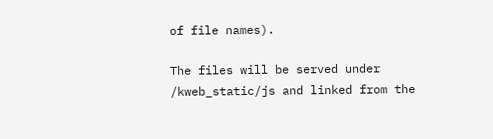of file names).

The files will be served under /kweb_static/js and linked from the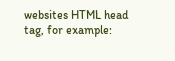websites HTML head tag, for example: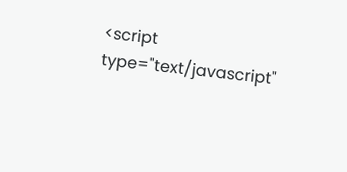<script type="text/javascript"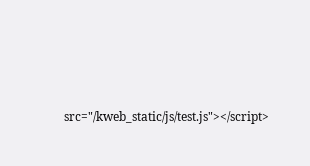src="/kweb_static/js/test.js"></script>